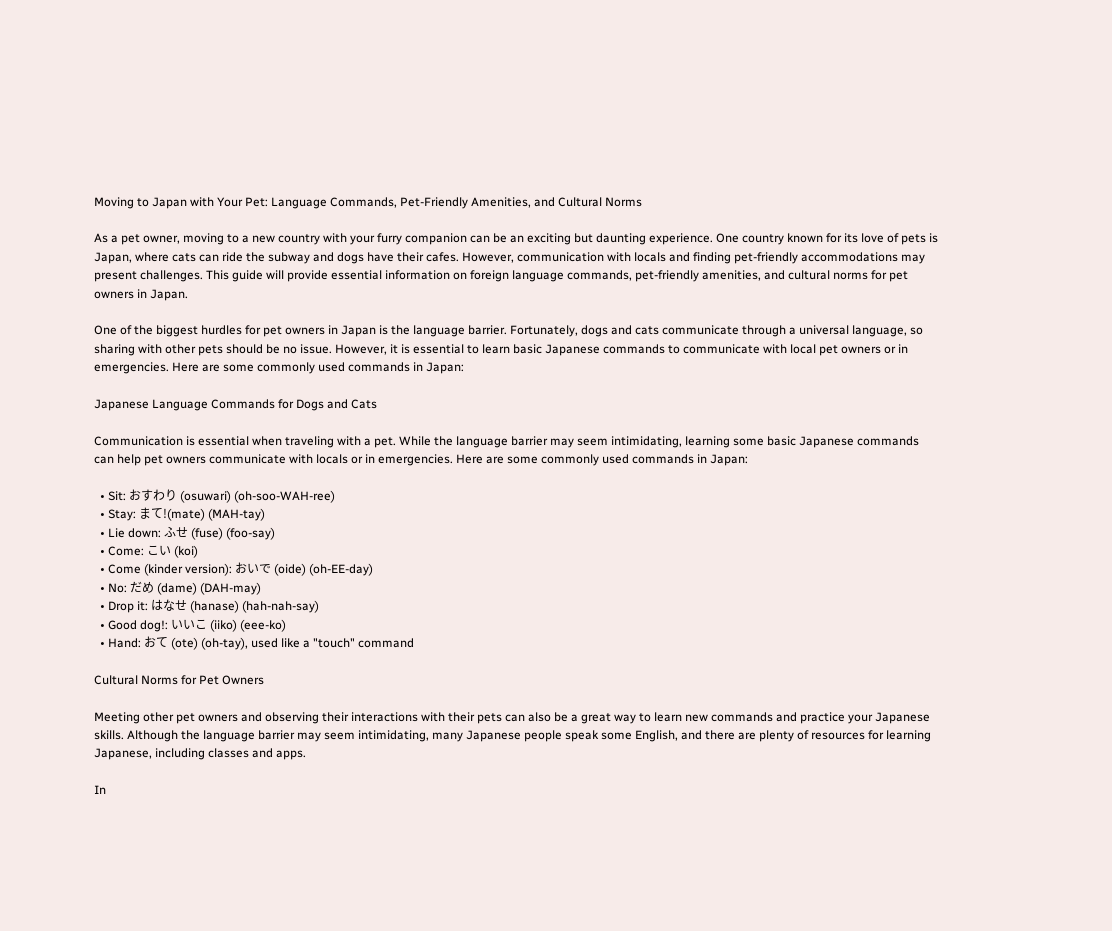Moving to Japan with Your Pet: Language Commands, Pet-Friendly Amenities, and Cultural Norms

As a pet owner, moving to a new country with your furry companion can be an exciting but daunting experience. One country known for its love of pets is Japan, where cats can ride the subway and dogs have their cafes. However, communication with locals and finding pet-friendly accommodations may present challenges. This guide will provide essential information on foreign language commands, pet-friendly amenities, and cultural norms for pet owners in Japan.

One of the biggest hurdles for pet owners in Japan is the language barrier. Fortunately, dogs and cats communicate through a universal language, so sharing with other pets should be no issue. However, it is essential to learn basic Japanese commands to communicate with local pet owners or in emergencies. Here are some commonly used commands in Japan:

Japanese Language Commands for Dogs and Cats

Communication is essential when traveling with a pet. While the language barrier may seem intimidating, learning some basic Japanese commands can help pet owners communicate with locals or in emergencies. Here are some commonly used commands in Japan:

  • Sit: おすわり (osuwari) (oh-soo-WAH-ree)
  • Stay: まて!(mate) (MAH-tay)
  • Lie down: ふせ (fuse) (foo-say)
  • Come: こい (koi)
  • Come (kinder version): おいで (oide) (oh-EE-day)
  • No: だめ (dame) (DAH-may)
  • Drop it: はなせ (hanase) (hah-nah-say)
  • Good dog!: いいこ (iiko) (eee-ko)
  • Hand: おて (ote) (oh-tay), used like a "touch" command

Cultural Norms for Pet Owners

Meeting other pet owners and observing their interactions with their pets can also be a great way to learn new commands and practice your Japanese skills. Although the language barrier may seem intimidating, many Japanese people speak some English, and there are plenty of resources for learning Japanese, including classes and apps.

In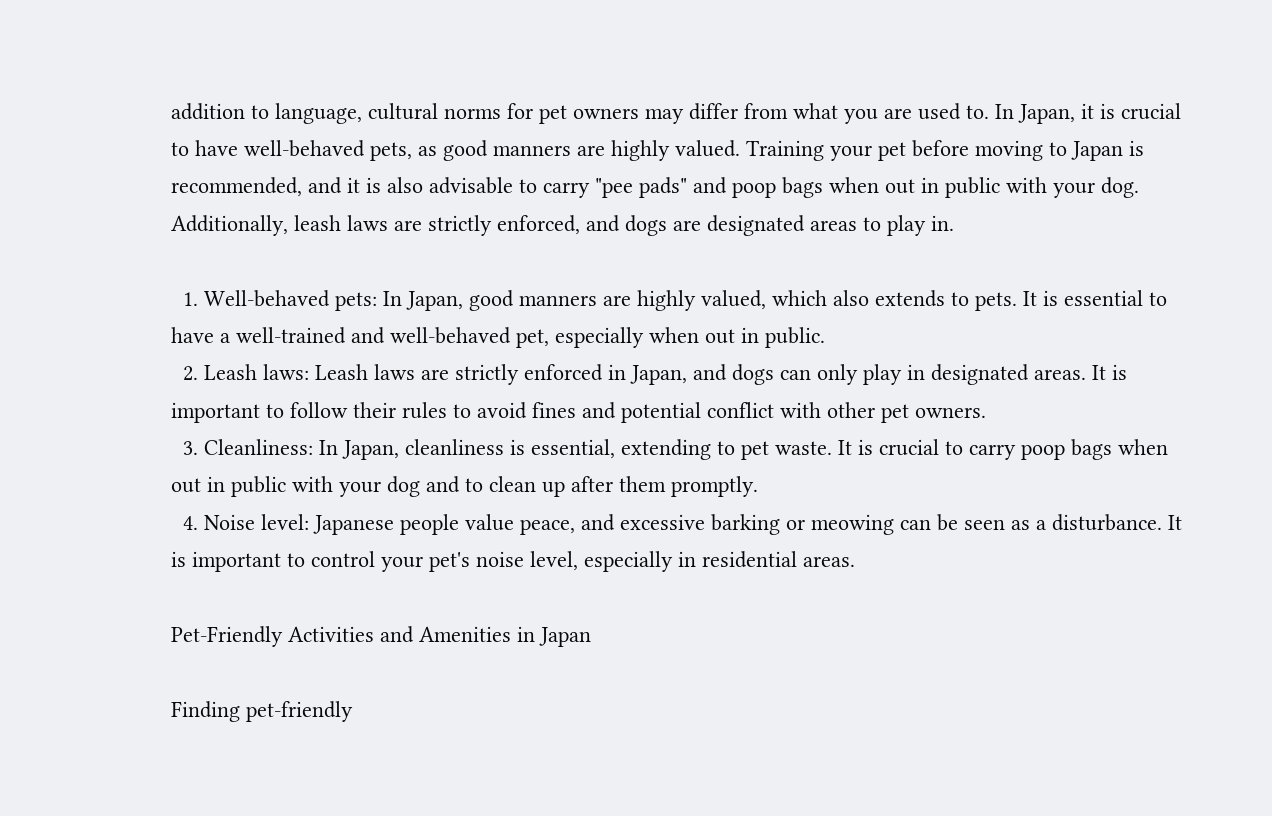addition to language, cultural norms for pet owners may differ from what you are used to. In Japan, it is crucial to have well-behaved pets, as good manners are highly valued. Training your pet before moving to Japan is recommended, and it is also advisable to carry "pee pads" and poop bags when out in public with your dog. Additionally, leash laws are strictly enforced, and dogs are designated areas to play in.

  1. Well-behaved pets: In Japan, good manners are highly valued, which also extends to pets. It is essential to have a well-trained and well-behaved pet, especially when out in public.
  2. Leash laws: Leash laws are strictly enforced in Japan, and dogs can only play in designated areas. It is important to follow their rules to avoid fines and potential conflict with other pet owners.
  3. Cleanliness: In Japan, cleanliness is essential, extending to pet waste. It is crucial to carry poop bags when out in public with your dog and to clean up after them promptly.
  4. Noise level: Japanese people value peace, and excessive barking or meowing can be seen as a disturbance. It is important to control your pet's noise level, especially in residential areas.

Pet-Friendly Activities and Amenities in Japan

Finding pet-friendly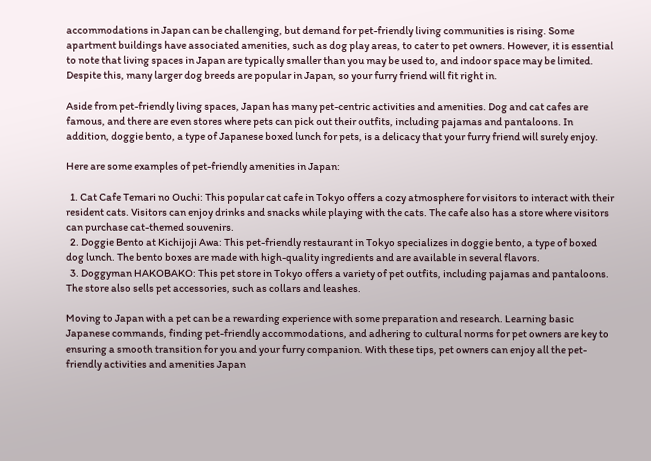accommodations in Japan can be challenging, but demand for pet-friendly living communities is rising. Some apartment buildings have associated amenities, such as dog play areas, to cater to pet owners. However, it is essential to note that living spaces in Japan are typically smaller than you may be used to, and indoor space may be limited. Despite this, many larger dog breeds are popular in Japan, so your furry friend will fit right in.

Aside from pet-friendly living spaces, Japan has many pet-centric activities and amenities. Dog and cat cafes are famous, and there are even stores where pets can pick out their outfits, including pajamas and pantaloons. In addition, doggie bento, a type of Japanese boxed lunch for pets, is a delicacy that your furry friend will surely enjoy.

Here are some examples of pet-friendly amenities in Japan:

  1. Cat Cafe Temari no Ouchi: This popular cat cafe in Tokyo offers a cozy atmosphere for visitors to interact with their resident cats. Visitors can enjoy drinks and snacks while playing with the cats. The cafe also has a store where visitors can purchase cat-themed souvenirs.
  2. Doggie Bento at Kichijoji Awa: This pet-friendly restaurant in Tokyo specializes in doggie bento, a type of boxed dog lunch. The bento boxes are made with high-quality ingredients and are available in several flavors.
  3. Doggyman HAKOBAKO: This pet store in Tokyo offers a variety of pet outfits, including pajamas and pantaloons. The store also sells pet accessories, such as collars and leashes.

Moving to Japan with a pet can be a rewarding experience with some preparation and research. Learning basic Japanese commands, finding pet-friendly accommodations, and adhering to cultural norms for pet owners are key to ensuring a smooth transition for you and your furry companion. With these tips, pet owners can enjoy all the pet-friendly activities and amenities Japan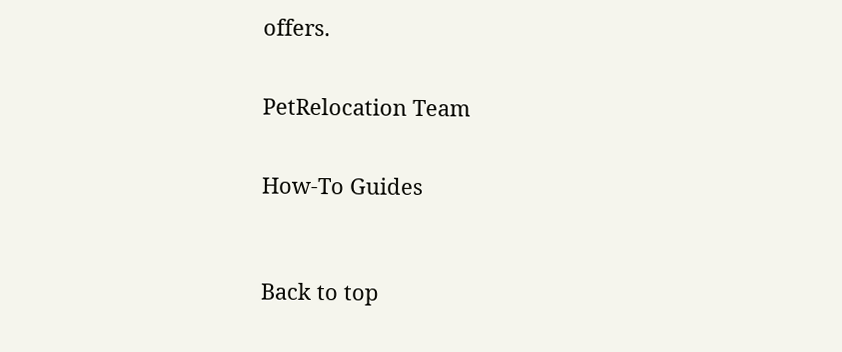offers.


PetRelocation Team


How-To Guides



Back to top